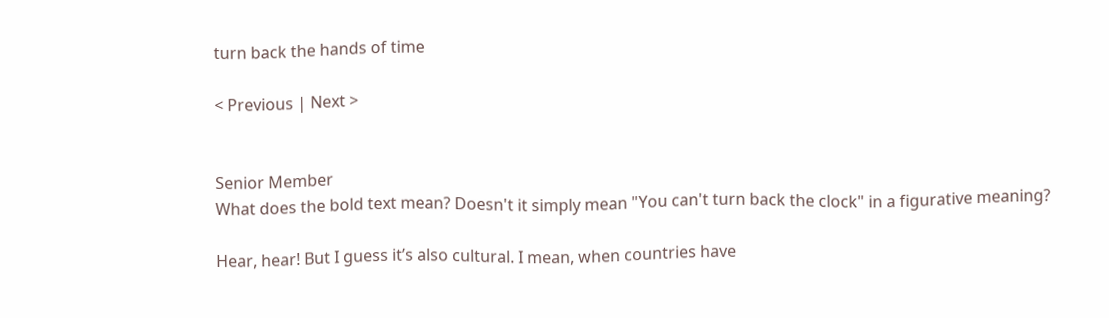turn back the hands of time

< Previous | Next >


Senior Member
What does the bold text mean? Doesn't it simply mean "You can't turn back the clock" in a figurative meaning?

Hear, hear! But I guess it’s also cultural. I mean, when countries have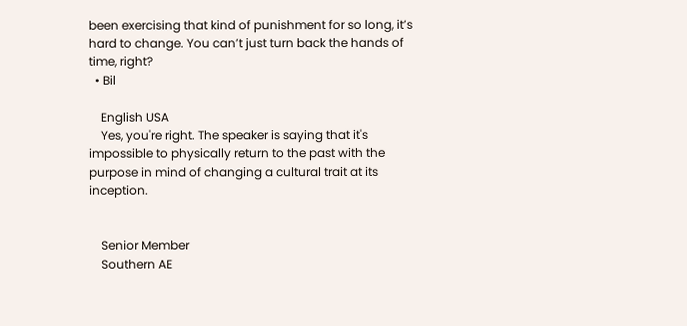been exercising that kind of punishment for so long, it’s hard to change. You can’t just turn back the hands of time, right?
  • Bil

    English USA
    Yes, you're right. The speaker is saying that it's impossible to physically return to the past with the purpose in mind of changing a cultural trait at its inception.


    Senior Member
    Southern AE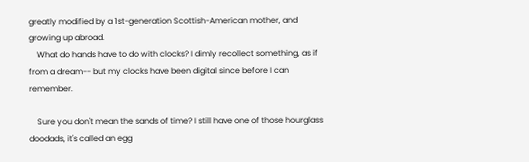greatly modified by a 1st-generation Scottish-American mother, and growing up abroad.
    What do hands have to do with clocks? I dimly recollect something, as if from a dream-- but my clocks have been digital since before I can remember.

    Sure you don't mean the sands of time? I still have one of those hourglass doodads, it's called an egg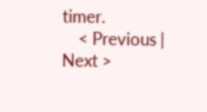timer.
    < Previous | Next >